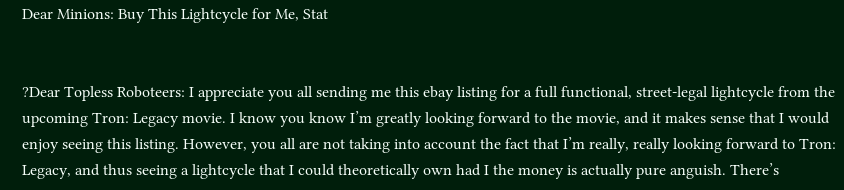Dear Minions: Buy This Lightcycle for Me, Stat


?Dear Topless Roboteers: I appreciate you all sending me this ebay listing for a full functional, street-legal lightcycle from the upcoming Tron: Legacy movie. I know you know I’m greatly looking forward to the movie, and it makes sense that I would enjoy seeing this listing. However, you all are not taking into account the fact that I’m really, really looking forward to Tron: Legacy, and thus seeing a lightcycle that I could theoretically own had I the money is actually pure anguish. There’s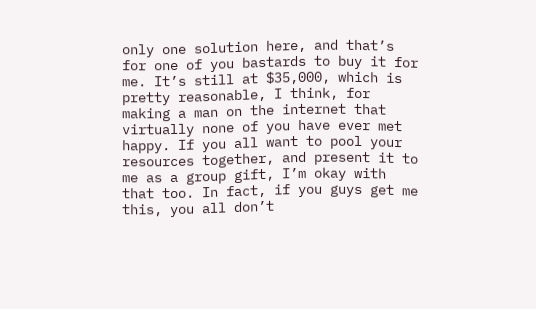only one solution here, and that’s for one of you bastards to buy it for me. It’s still at $35,000, which is pretty reasonable, I think, for making a man on the internet that virtually none of you have ever met happy. If you all want to pool your resources together, and present it to me as a group gift, I’m okay with that too. In fact, if you guys get me this, you all don’t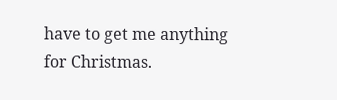have to get me anything for Christmas.